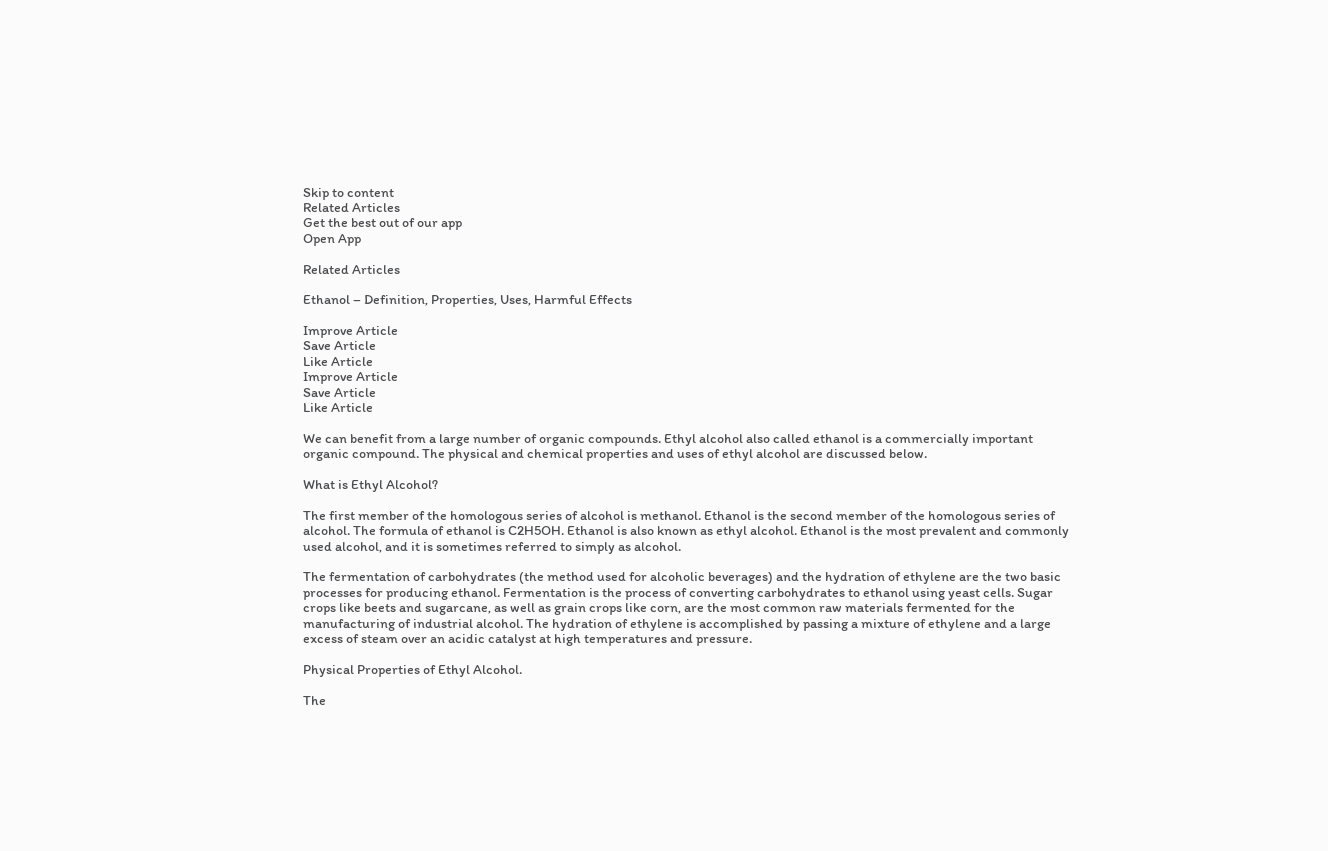Skip to content
Related Articles
Get the best out of our app
Open App

Related Articles

Ethanol – Definition, Properties, Uses, Harmful Effects

Improve Article
Save Article
Like Article
Improve Article
Save Article
Like Article

We can benefit from a large number of organic compounds. Ethyl alcohol also called ethanol is a commercially important organic compound. The physical and chemical properties and uses of ethyl alcohol are discussed below.

What is Ethyl Alcohol?

The first member of the homologous series of alcohol is methanol. Ethanol is the second member of the homologous series of alcohol. The formula of ethanol is C2H5OH. Ethanol is also known as ethyl alcohol. Ethanol is the most prevalent and commonly used alcohol, and it is sometimes referred to simply as alcohol.

The fermentation of carbohydrates (the method used for alcoholic beverages) and the hydration of ethylene are the two basic processes for producing ethanol. Fermentation is the process of converting carbohydrates to ethanol using yeast cells. Sugar crops like beets and sugarcane, as well as grain crops like corn, are the most common raw materials fermented for the manufacturing of industrial alcohol. The hydration of ethylene is accomplished by passing a mixture of ethylene and a large excess of steam over an acidic catalyst at high temperatures and pressure.

Physical Properties of Ethyl Alcohol.

The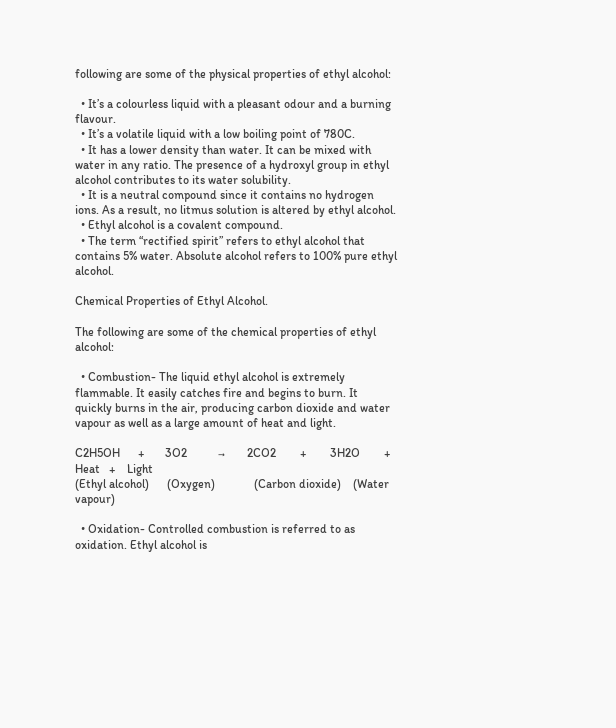following are some of the physical properties of ethyl alcohol:

  • It’s a colourless liquid with a pleasant odour and a burning flavour.
  • It’s a volatile liquid with a low boiling point of 780C.
  • It has a lower density than water. It can be mixed with water in any ratio. The presence of a hydroxyl group in ethyl alcohol contributes to its water solubility.
  • It is a neutral compound since it contains no hydrogen ions. As a result, no litmus solution is altered by ethyl alcohol.
  • Ethyl alcohol is a covalent compound.
  • The term “rectified spirit” refers to ethyl alcohol that contains 5% water. Absolute alcohol refers to 100% pure ethyl alcohol.

Chemical Properties of Ethyl Alcohol.

The following are some of the chemical properties of ethyl alcohol:

  • Combustion- The liquid ethyl alcohol is extremely flammable. It easily catches fire and begins to burn. It quickly burns in the air, producing carbon dioxide and water vapour as well as a large amount of heat and light.

C2H5OH      +       3O2          →       2CO2        +        3H2O        +   Heat   +    Light
(Ethyl alcohol)      (Oxygen)             (Carbon dioxide)    (Water vapour)

  • Oxidation- Controlled combustion is referred to as oxidation. Ethyl alcohol is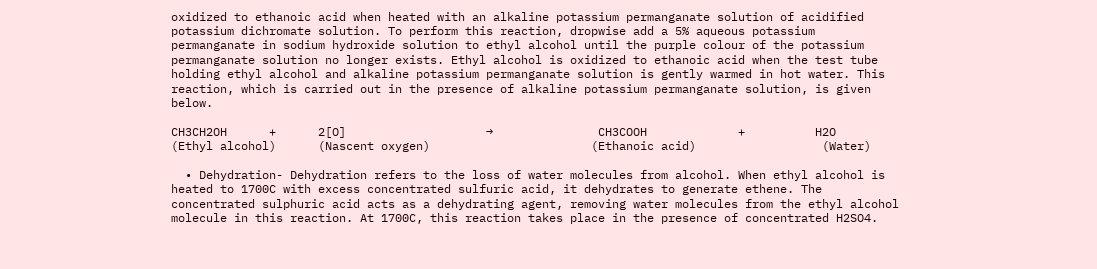oxidized to ethanoic acid when heated with an alkaline potassium permanganate solution of acidified potassium dichromate solution. To perform this reaction, dropwise add a 5% aqueous potassium permanganate in sodium hydroxide solution to ethyl alcohol until the purple colour of the potassium permanganate solution no longer exists. Ethyl alcohol is oxidized to ethanoic acid when the test tube holding ethyl alcohol and alkaline potassium permanganate solution is gently warmed in hot water. This reaction, which is carried out in the presence of alkaline potassium permanganate solution, is given below.

CH3CH2OH      +      2[O]                    →               CH3COOH             +          H2O
(Ethyl alcohol)      (Nascent oxygen)                       (Ethanoic acid)                  (Water)

  • Dehydration- Dehydration refers to the loss of water molecules from alcohol. When ethyl alcohol is heated to 1700C with excess concentrated sulfuric acid, it dehydrates to generate ethene. The concentrated sulphuric acid acts as a dehydrating agent, removing water molecules from the ethyl alcohol molecule in this reaction. At 1700C, this reaction takes place in the presence of concentrated H2SO4.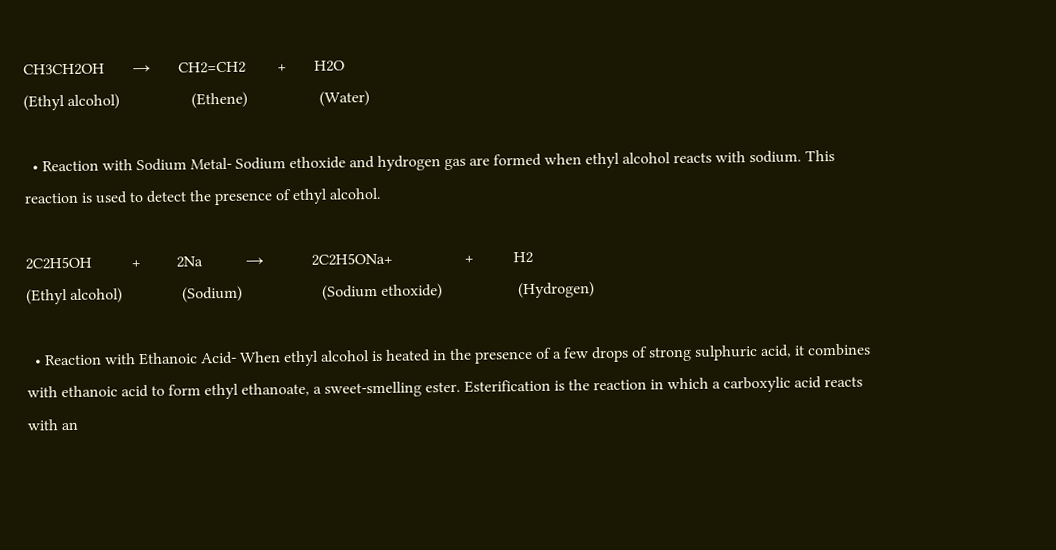CH3CH2OH       →       CH2=CH2        +       H2O
(Ethyl alcohol)                  (Ethene)                  (Water)

  • Reaction with Sodium Metal- Sodium ethoxide and hydrogen gas are formed when ethyl alcohol reacts with sodium. This reaction is used to detect the presence of ethyl alcohol.

2C2H5OH          +         2Na           →            2C2H5ONa+                  +          H2
(Ethyl alcohol)               (Sodium)                    (Sodium ethoxide)                   (Hydrogen)

  • Reaction with Ethanoic Acid- When ethyl alcohol is heated in the presence of a few drops of strong sulphuric acid, it combines with ethanoic acid to form ethyl ethanoate, a sweet-smelling ester. Esterification is the reaction in which a carboxylic acid reacts with an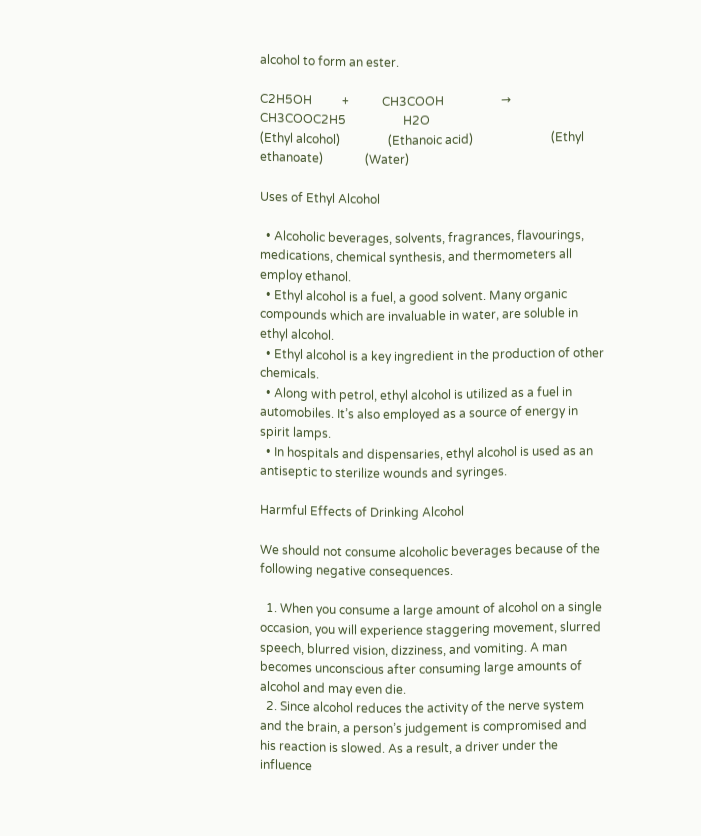alcohol to form an ester.

C2H5OH          +           CH3COOH                   →          CH3COOC2H5                   H2O
(Ethyl alcohol)                (Ethanoic acid)                          (Ethyl ethanoate)              (Water)

Uses of Ethyl Alcohol

  • Alcoholic beverages, solvents, fragrances, flavourings, medications, chemical synthesis, and thermometers all employ ethanol.
  • Ethyl alcohol is a fuel, a good solvent. Many organic compounds which are invaluable in water, are soluble in ethyl alcohol.
  • Ethyl alcohol is a key ingredient in the production of other chemicals.
  • Along with petrol, ethyl alcohol is utilized as a fuel in automobiles. It’s also employed as a source of energy in spirit lamps.
  • In hospitals and dispensaries, ethyl alcohol is used as an antiseptic to sterilize wounds and syringes.

Harmful Effects of Drinking Alcohol

We should not consume alcoholic beverages because of the following negative consequences.

  1. When you consume a large amount of alcohol on a single occasion, you will experience staggering movement, slurred speech, blurred vision, dizziness, and vomiting. A man becomes unconscious after consuming large amounts of alcohol and may even die.
  2. Since alcohol reduces the activity of the nerve system and the brain, a person’s judgement is compromised and his reaction is slowed. As a result, a driver under the influence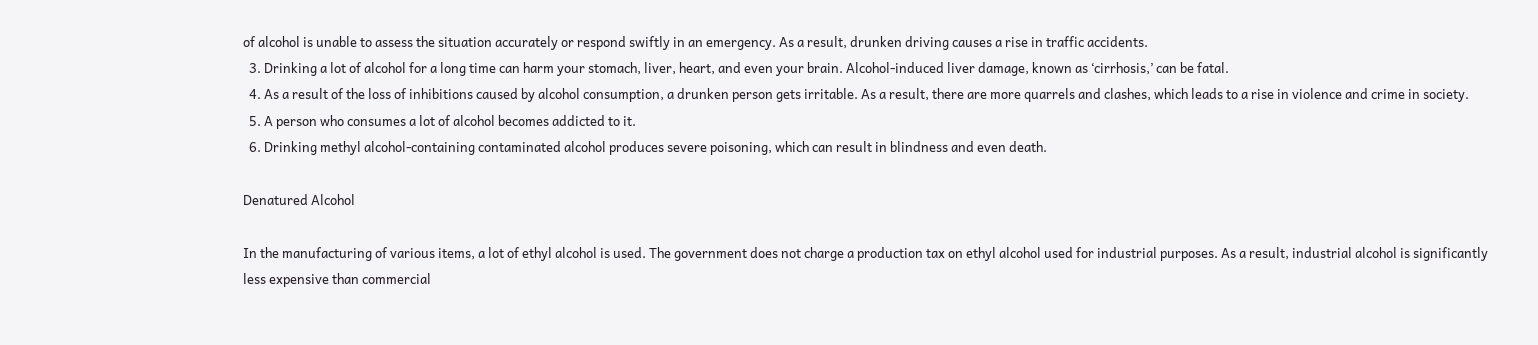of alcohol is unable to assess the situation accurately or respond swiftly in an emergency. As a result, drunken driving causes a rise in traffic accidents.
  3. Drinking a lot of alcohol for a long time can harm your stomach, liver, heart, and even your brain. Alcohol-induced liver damage, known as ‘cirrhosis,’ can be fatal.
  4. As a result of the loss of inhibitions caused by alcohol consumption, a drunken person gets irritable. As a result, there are more quarrels and clashes, which leads to a rise in violence and crime in society.
  5. A person who consumes a lot of alcohol becomes addicted to it.
  6. Drinking methyl alcohol-containing contaminated alcohol produces severe poisoning, which can result in blindness and even death.

Denatured Alcohol

In the manufacturing of various items, a lot of ethyl alcohol is used. The government does not charge a production tax on ethyl alcohol used for industrial purposes. As a result, industrial alcohol is significantly less expensive than commercial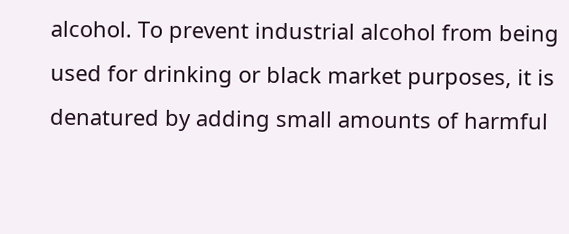alcohol. To prevent industrial alcohol from being used for drinking or black market purposes, it is denatured by adding small amounts of harmful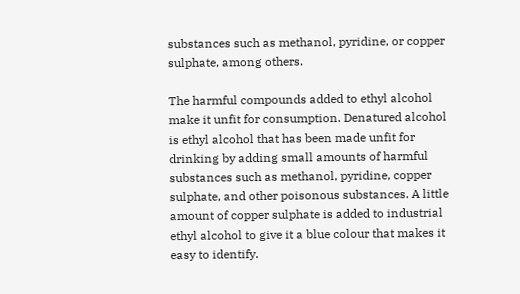substances such as methanol, pyridine, or copper sulphate, among others.

The harmful compounds added to ethyl alcohol make it unfit for consumption. Denatured alcohol is ethyl alcohol that has been made unfit for drinking by adding small amounts of harmful substances such as methanol, pyridine, copper sulphate, and other poisonous substances. A little amount of copper sulphate is added to industrial ethyl alcohol to give it a blue colour that makes it easy to identify.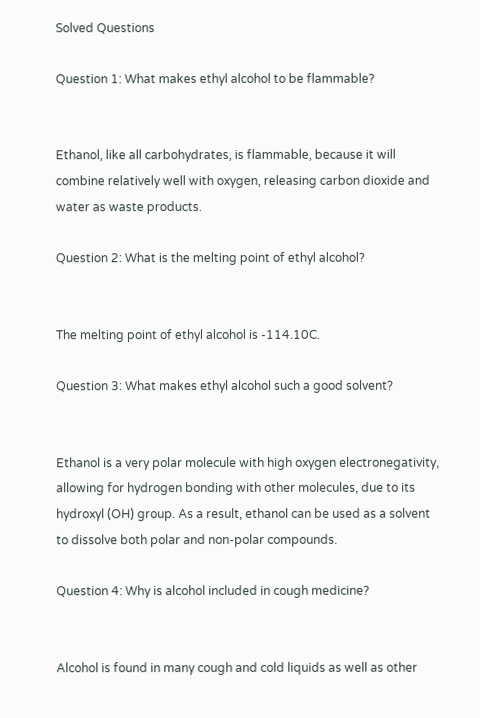Solved Questions

Question 1: What makes ethyl alcohol to be flammable?


Ethanol, like all carbohydrates, is flammable, because it will combine relatively well with oxygen, releasing carbon dioxide and water as waste products.

Question 2: What is the melting point of ethyl alcohol?


The melting point of ethyl alcohol is -114.10C.

Question 3: What makes ethyl alcohol such a good solvent?


Ethanol is a very polar molecule with high oxygen electronegativity, allowing for hydrogen bonding with other molecules, due to its hydroxyl (OH) group. As a result, ethanol can be used as a solvent to dissolve both polar and non-polar compounds.

Question 4: Why is alcohol included in cough medicine?


Alcohol is found in many cough and cold liquids as well as other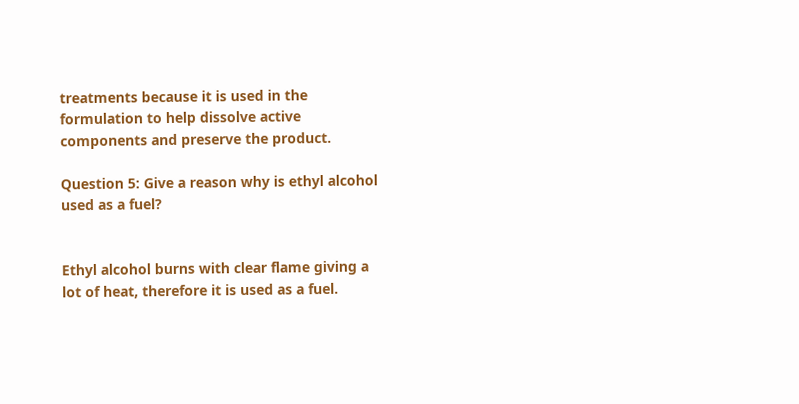treatments because it is used in the formulation to help dissolve active components and preserve the product.

Question 5: Give a reason why is ethyl alcohol used as a fuel?


Ethyl alcohol burns with clear flame giving a lot of heat, therefore it is used as a fuel.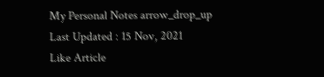My Personal Notes arrow_drop_up
Last Updated : 15 Nov, 2021
Like Article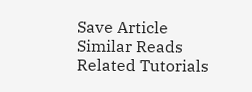Save Article
Similar Reads
Related Tutorials